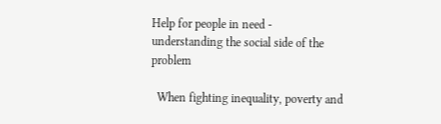Help for people in need - understanding the social side of the problem

  When fighting inequality, poverty and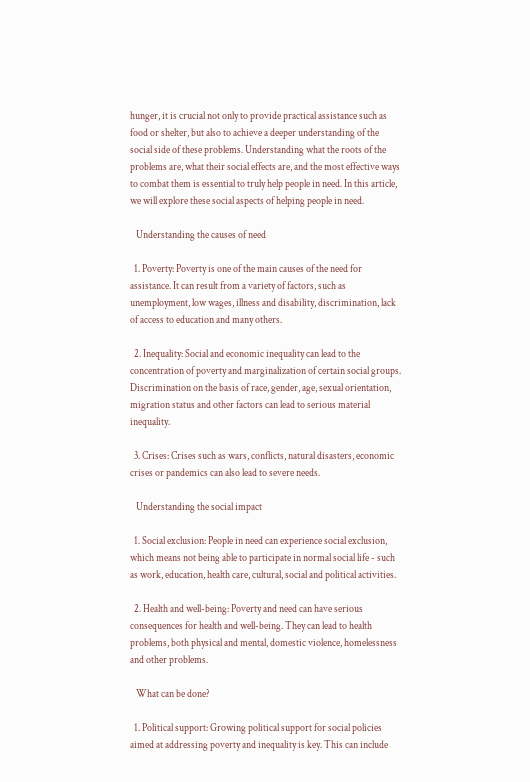hunger, it is crucial not only to provide practical assistance such as food or shelter, but also to achieve a deeper understanding of the social side of these problems. Understanding what the roots of the problems are, what their social effects are, and the most effective ways to combat them is essential to truly help people in need. In this article, we will explore these social aspects of helping people in need.

   Understanding the causes of need

  1. Poverty: Poverty is one of the main causes of the need for assistance. It can result from a variety of factors, such as unemployment, low wages, illness and disability, discrimination, lack of access to education and many others.

  2. Inequality: Social and economic inequality can lead to the concentration of poverty and marginalization of certain social groups. Discrimination on the basis of race, gender, age, sexual orientation, migration status and other factors can lead to serious material inequality.

  3. Crises: Crises such as wars, conflicts, natural disasters, economic crises or pandemics can also lead to severe needs.

   Understanding the social impact

  1. Social exclusion: People in need can experience social exclusion, which means not being able to participate in normal social life - such as work, education, health care, cultural, social and political activities.

  2. Health and well-being: Poverty and need can have serious consequences for health and well-being. They can lead to health problems, both physical and mental, domestic violence, homelessness and other problems.

   What can be done?

  1. Political support: Growing political support for social policies aimed at addressing poverty and inequality is key. This can include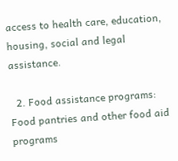access to health care, education, housing, social and legal assistance.

  2. Food assistance programs: Food pantries and other food aid programs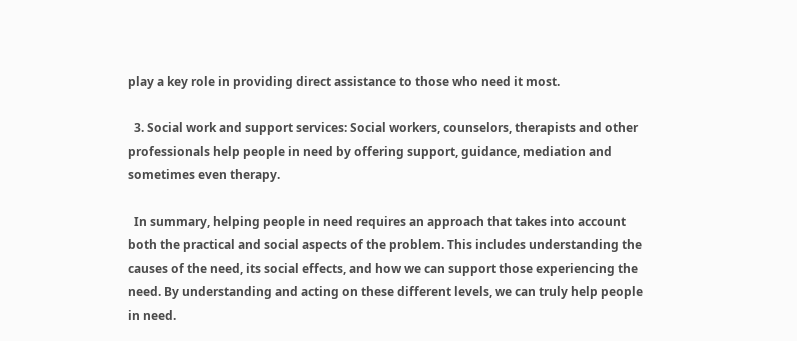play a key role in providing direct assistance to those who need it most.

  3. Social work and support services: Social workers, counselors, therapists and other professionals help people in need by offering support, guidance, mediation and sometimes even therapy.

  In summary, helping people in need requires an approach that takes into account both the practical and social aspects of the problem. This includes understanding the causes of the need, its social effects, and how we can support those experiencing the need. By understanding and acting on these different levels, we can truly help people in need.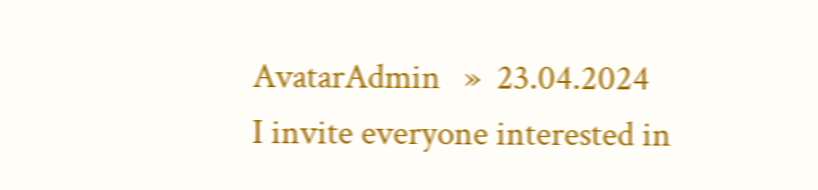AvatarAdmin   »  23.04.2024
I invite everyone interested in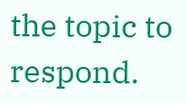the topic to respond.